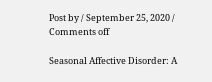Post by / September 25, 2020 /  Comments off

Seasonal Affective Disorder: A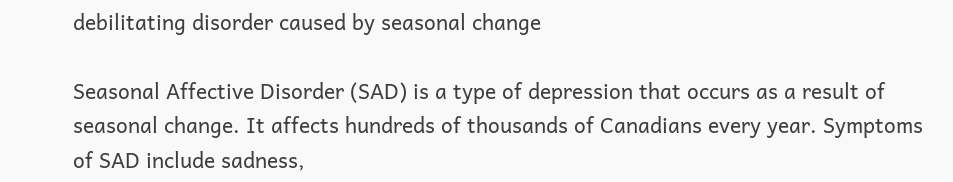debilitating disorder caused by seasonal change

Seasonal Affective Disorder (SAD) is a type of depression that occurs as a result of seasonal change. It affects hundreds of thousands of Canadians every year. Symptoms of SAD include sadness,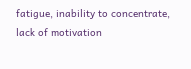fatigue, inability to concentrate, lack of motivation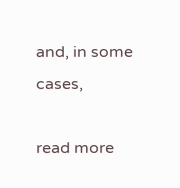and, in some cases,

read more